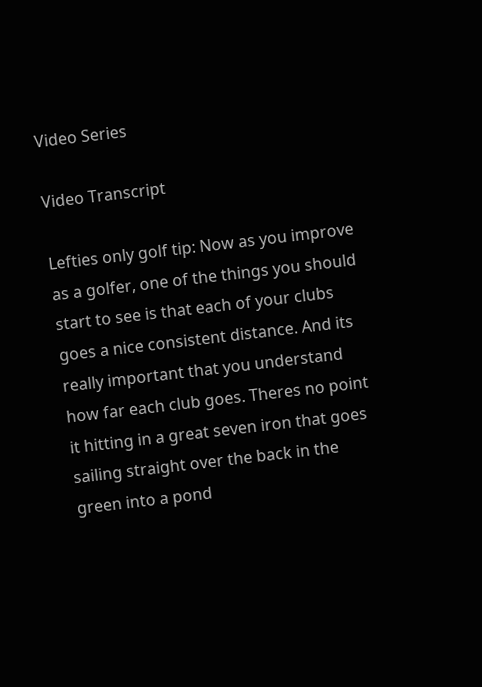Video Series

Video Transcript

Lefties only golf tip: Now as you improve as a golfer, one of the things you should start to see is that each of your clubs goes a nice consistent distance. And its really important that you understand how far each club goes. Theres no point it hitting in a great seven iron that goes sailing straight over the back in the green into a pond